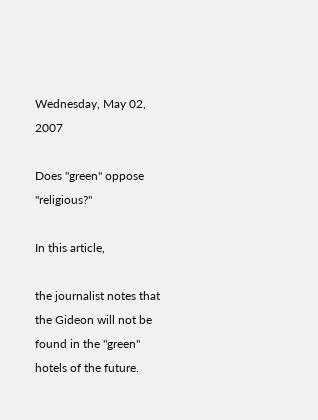Wednesday, May 02, 2007

Does "green" oppose "religious?"

In this article,

the journalist notes that the Gideon will not be found in the "green" hotels of the future.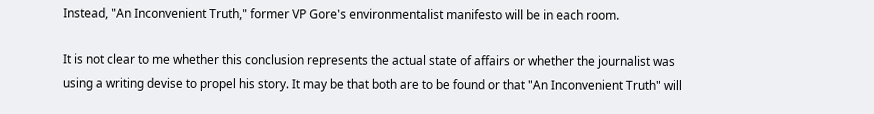Instead, "An Inconvenient Truth," former VP Gore's environmentalist manifesto will be in each room.

It is not clear to me whether this conclusion represents the actual state of affairs or whether the journalist was using a writing devise to propel his story. It may be that both are to be found or that "An Inconvenient Truth" will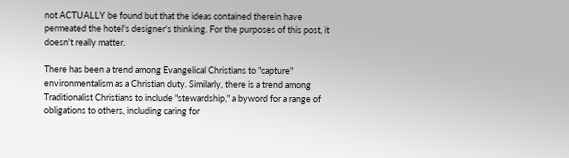not ACTUALLY be found but that the ideas contained therein have permeated the hotel's designer's thinking. For the purposes of this post, it doesn't really matter.

There has been a trend among Evangelical Christians to "capture" environmentalism as a Christian duty. Similarly, there is a trend among Traditionalist Christians to include "stewardship," a byword for a range of obligations to others, including caring for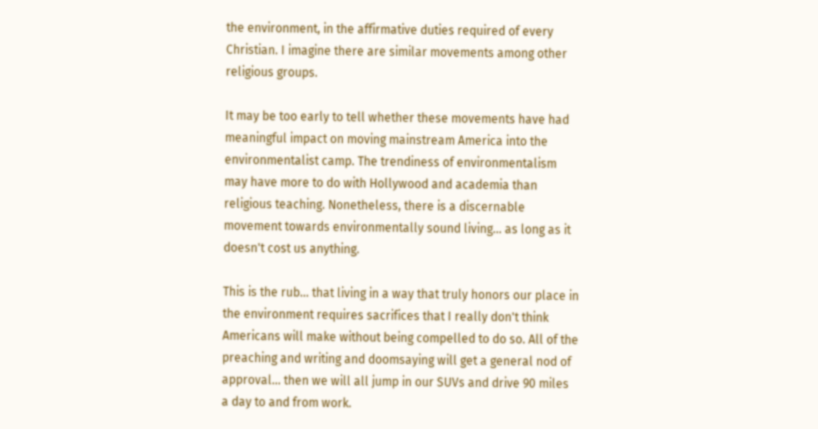the environment, in the affirmative duties required of every Christian. I imagine there are similar movements among other religious groups.

It may be too early to tell whether these movements have had meaningful impact on moving mainstream America into the environmentalist camp. The trendiness of environmentalism may have more to do with Hollywood and academia than religious teaching. Nonetheless, there is a discernable movement towards environmentally sound living... as long as it doesn't cost us anything.

This is the rub... that living in a way that truly honors our place in the environment requires sacrifices that I really don't think Americans will make without being compelled to do so. All of the preaching and writing and doomsaying will get a general nod of approval... then we will all jump in our SUVs and drive 90 miles a day to and from work.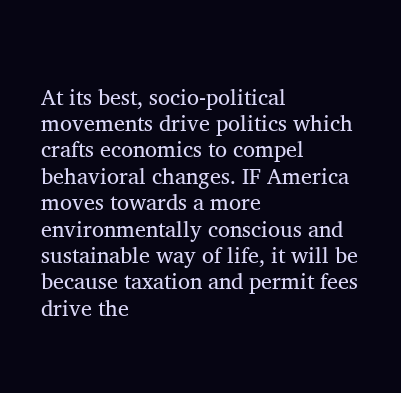At its best, socio-political movements drive politics which crafts economics to compel behavioral changes. IF America moves towards a more environmentally conscious and sustainable way of life, it will be because taxation and permit fees drive the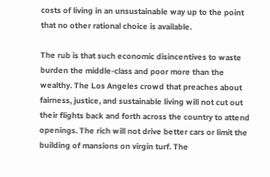costs of living in an unsustainable way up to the point that no other rational choice is available.

The rub is that such economic disincentives to waste burden the middle-class and poor more than the wealthy. The Los Angeles crowd that preaches about fairness, justice, and sustainable living will not cut out their flights back and forth across the country to attend openings. The rich will not drive better cars or limit the building of mansions on virgin turf. The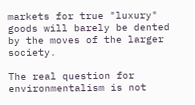markets for true "luxury" goods will barely be dented by the moves of the larger society.

The real question for environmentalism is not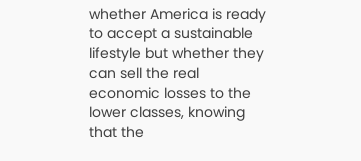whether America is ready to accept a sustainable lifestyle but whether they can sell the real economic losses to the lower classes, knowing that the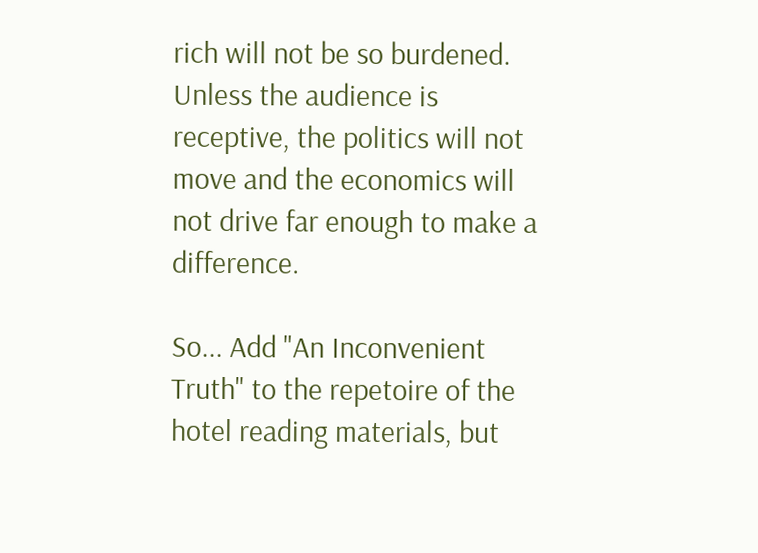rich will not be so burdened. Unless the audience is receptive, the politics will not move and the economics will not drive far enough to make a difference.

So... Add "An Inconvenient Truth" to the repetoire of the hotel reading materials, but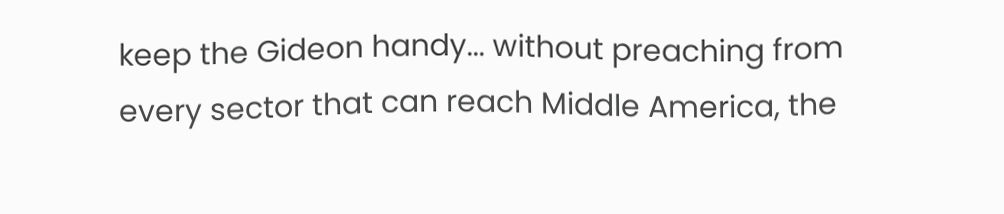keep the Gideon handy... without preaching from every sector that can reach Middle America, the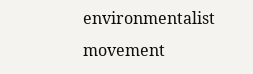environmentalist movement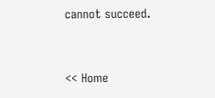cannot succeed.


<< Home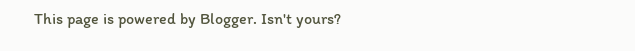This page is powered by Blogger. Isn't yours?